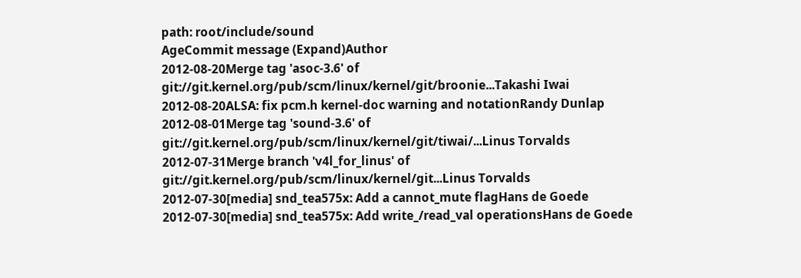path: root/include/sound
AgeCommit message (Expand)Author
2012-08-20Merge tag 'asoc-3.6' of git://git.kernel.org/pub/scm/linux/kernel/git/broonie...Takashi Iwai
2012-08-20ALSA: fix pcm.h kernel-doc warning and notationRandy Dunlap
2012-08-01Merge tag 'sound-3.6' of git://git.kernel.org/pub/scm/linux/kernel/git/tiwai/...Linus Torvalds
2012-07-31Merge branch 'v4l_for_linus' of git://git.kernel.org/pub/scm/linux/kernel/git...Linus Torvalds
2012-07-30[media] snd_tea575x: Add a cannot_mute flagHans de Goede
2012-07-30[media] snd_tea575x: Add write_/read_val operationsHans de Goede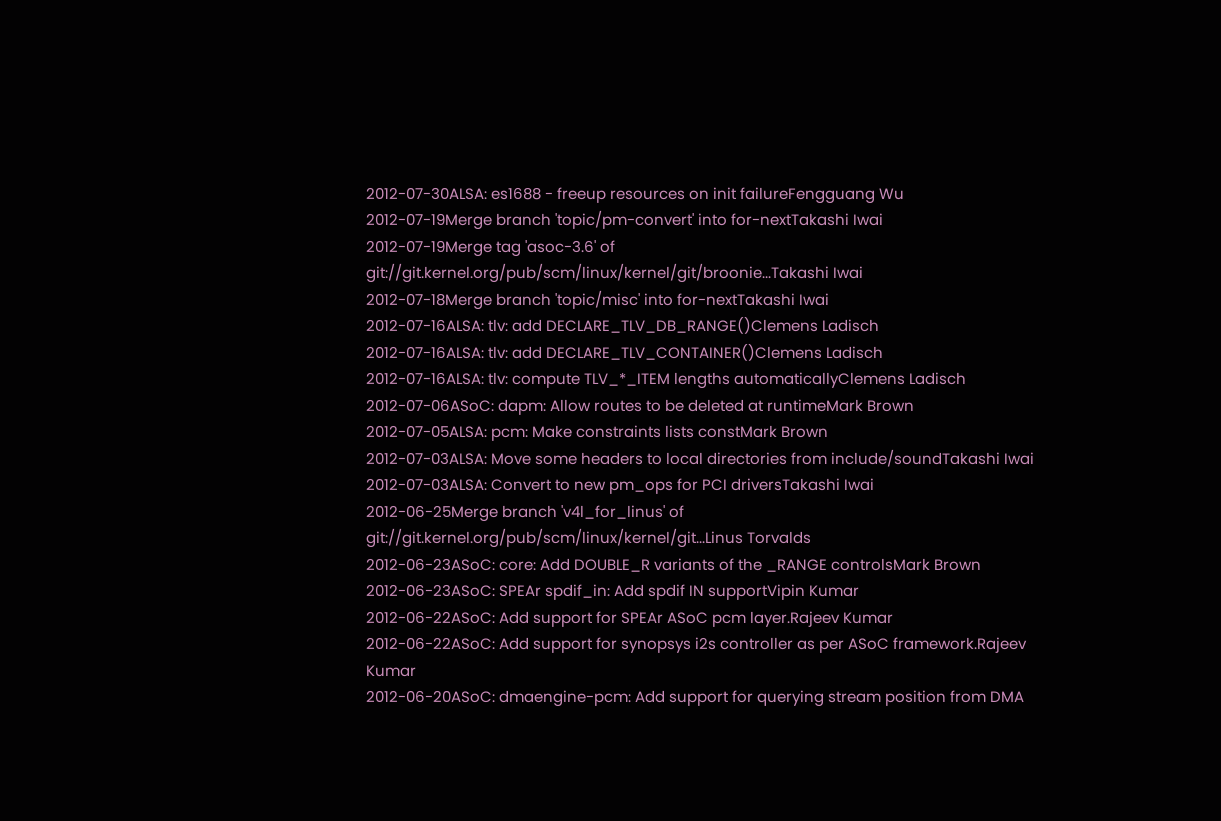2012-07-30ALSA: es1688 - freeup resources on init failureFengguang Wu
2012-07-19Merge branch 'topic/pm-convert' into for-nextTakashi Iwai
2012-07-19Merge tag 'asoc-3.6' of git://git.kernel.org/pub/scm/linux/kernel/git/broonie...Takashi Iwai
2012-07-18Merge branch 'topic/misc' into for-nextTakashi Iwai
2012-07-16ALSA: tlv: add DECLARE_TLV_DB_RANGE()Clemens Ladisch
2012-07-16ALSA: tlv: add DECLARE_TLV_CONTAINER()Clemens Ladisch
2012-07-16ALSA: tlv: compute TLV_*_ITEM lengths automaticallyClemens Ladisch
2012-07-06ASoC: dapm: Allow routes to be deleted at runtimeMark Brown
2012-07-05ALSA: pcm: Make constraints lists constMark Brown
2012-07-03ALSA: Move some headers to local directories from include/soundTakashi Iwai
2012-07-03ALSA: Convert to new pm_ops for PCI driversTakashi Iwai
2012-06-25Merge branch 'v4l_for_linus' of git://git.kernel.org/pub/scm/linux/kernel/git...Linus Torvalds
2012-06-23ASoC: core: Add DOUBLE_R variants of the _RANGE controlsMark Brown
2012-06-23ASoC: SPEAr spdif_in: Add spdif IN supportVipin Kumar
2012-06-22ASoC: Add support for SPEAr ASoC pcm layer.Rajeev Kumar
2012-06-22ASoC: Add support for synopsys i2s controller as per ASoC framework.Rajeev Kumar
2012-06-20ASoC: dmaengine-pcm: Add support for querying stream position from DMA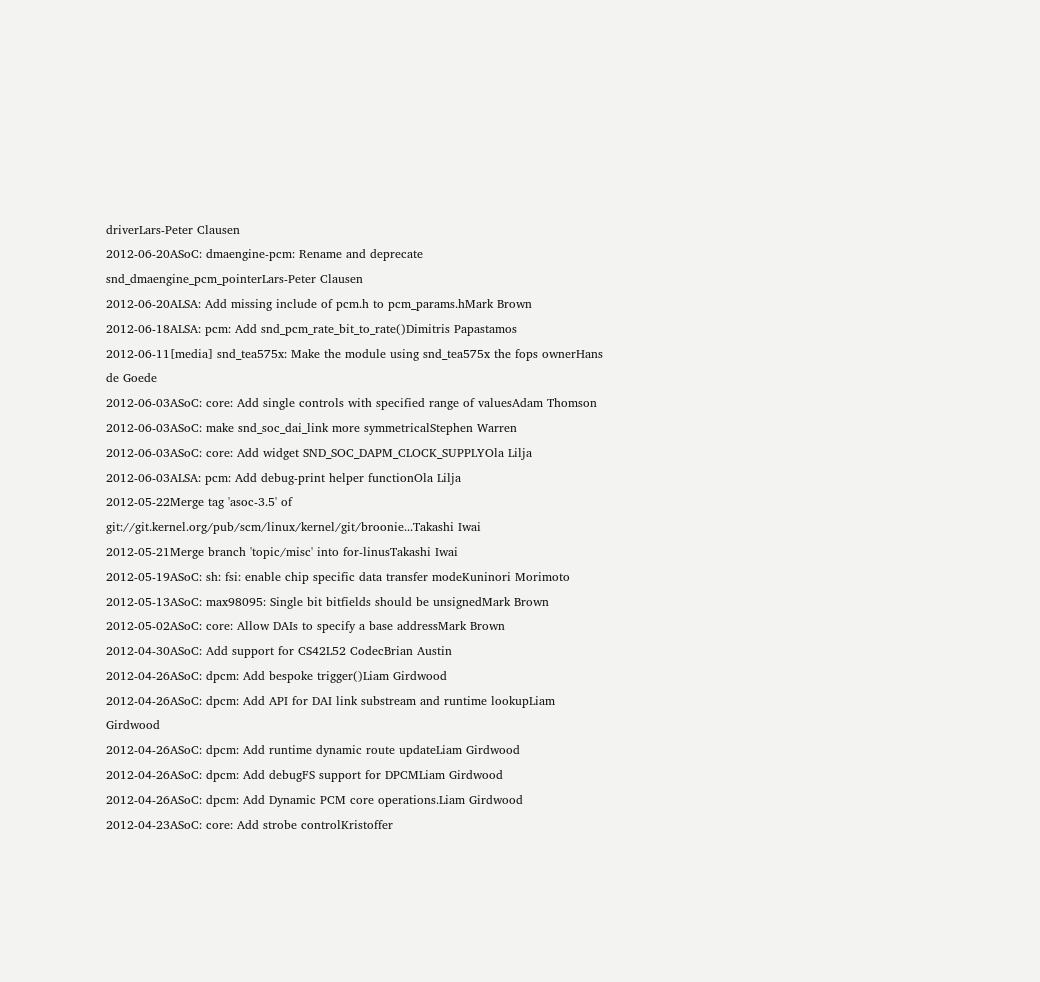driverLars-Peter Clausen
2012-06-20ASoC: dmaengine-pcm: Rename and deprecate snd_dmaengine_pcm_pointerLars-Peter Clausen
2012-06-20ALSA: Add missing include of pcm.h to pcm_params.hMark Brown
2012-06-18ALSA: pcm: Add snd_pcm_rate_bit_to_rate()Dimitris Papastamos
2012-06-11[media] snd_tea575x: Make the module using snd_tea575x the fops ownerHans de Goede
2012-06-03ASoC: core: Add single controls with specified range of valuesAdam Thomson
2012-06-03ASoC: make snd_soc_dai_link more symmetricalStephen Warren
2012-06-03ASoC: core: Add widget SND_SOC_DAPM_CLOCK_SUPPLYOla Lilja
2012-06-03ALSA: pcm: Add debug-print helper functionOla Lilja
2012-05-22Merge tag 'asoc-3.5' of git://git.kernel.org/pub/scm/linux/kernel/git/broonie...Takashi Iwai
2012-05-21Merge branch 'topic/misc' into for-linusTakashi Iwai
2012-05-19ASoC: sh: fsi: enable chip specific data transfer modeKuninori Morimoto
2012-05-13ASoC: max98095: Single bit bitfields should be unsignedMark Brown
2012-05-02ASoC: core: Allow DAIs to specify a base addressMark Brown
2012-04-30ASoC: Add support for CS42L52 CodecBrian Austin
2012-04-26ASoC: dpcm: Add bespoke trigger()Liam Girdwood
2012-04-26ASoC: dpcm: Add API for DAI link substream and runtime lookupLiam Girdwood
2012-04-26ASoC: dpcm: Add runtime dynamic route updateLiam Girdwood
2012-04-26ASoC: dpcm: Add debugFS support for DPCMLiam Girdwood
2012-04-26ASoC: dpcm: Add Dynamic PCM core operations.Liam Girdwood
2012-04-23ASoC: core: Add strobe controlKristoffer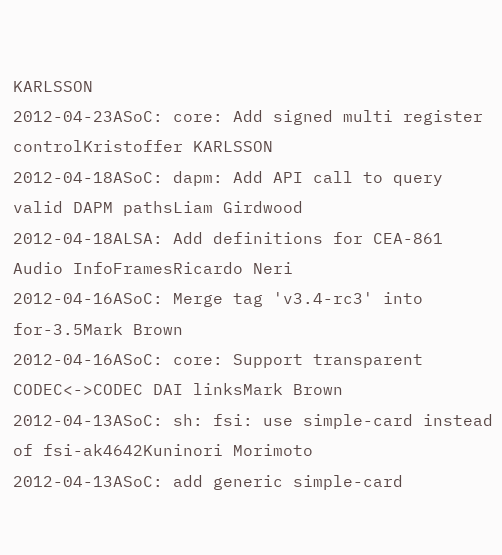KARLSSON
2012-04-23ASoC: core: Add signed multi register controlKristoffer KARLSSON
2012-04-18ASoC: dapm: Add API call to query valid DAPM pathsLiam Girdwood
2012-04-18ALSA: Add definitions for CEA-861 Audio InfoFramesRicardo Neri
2012-04-16ASoC: Merge tag 'v3.4-rc3' into for-3.5Mark Brown
2012-04-16ASoC: core: Support transparent CODEC<->CODEC DAI linksMark Brown
2012-04-13ASoC: sh: fsi: use simple-card instead of fsi-ak4642Kuninori Morimoto
2012-04-13ASoC: add generic simple-card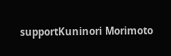supportKuninori Morimoto